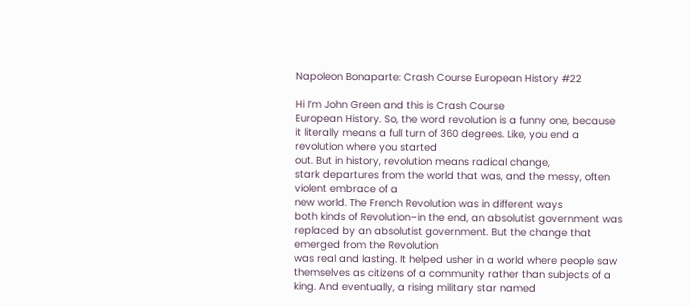Napoleon Bonaparte: Crash Course European History #22

Hi I’m John Green and this is Crash Course
European History. So, the word revolution is a funny one, because
it literally means a full turn of 360 degrees. Like, you end a revolution where you started
out. But in history, revolution means radical change,
stark departures from the world that was, and the messy, often violent embrace of a
new world. The French Revolution was in different ways
both kinds of Revolution–in the end, an absolutist government was replaced by an absolutist government. But the change that emerged from the Revolution
was real and lasting. It helped usher in a world where people saw
themselves as citizens of a community rather than subjects of a king. And eventually, a rising military star named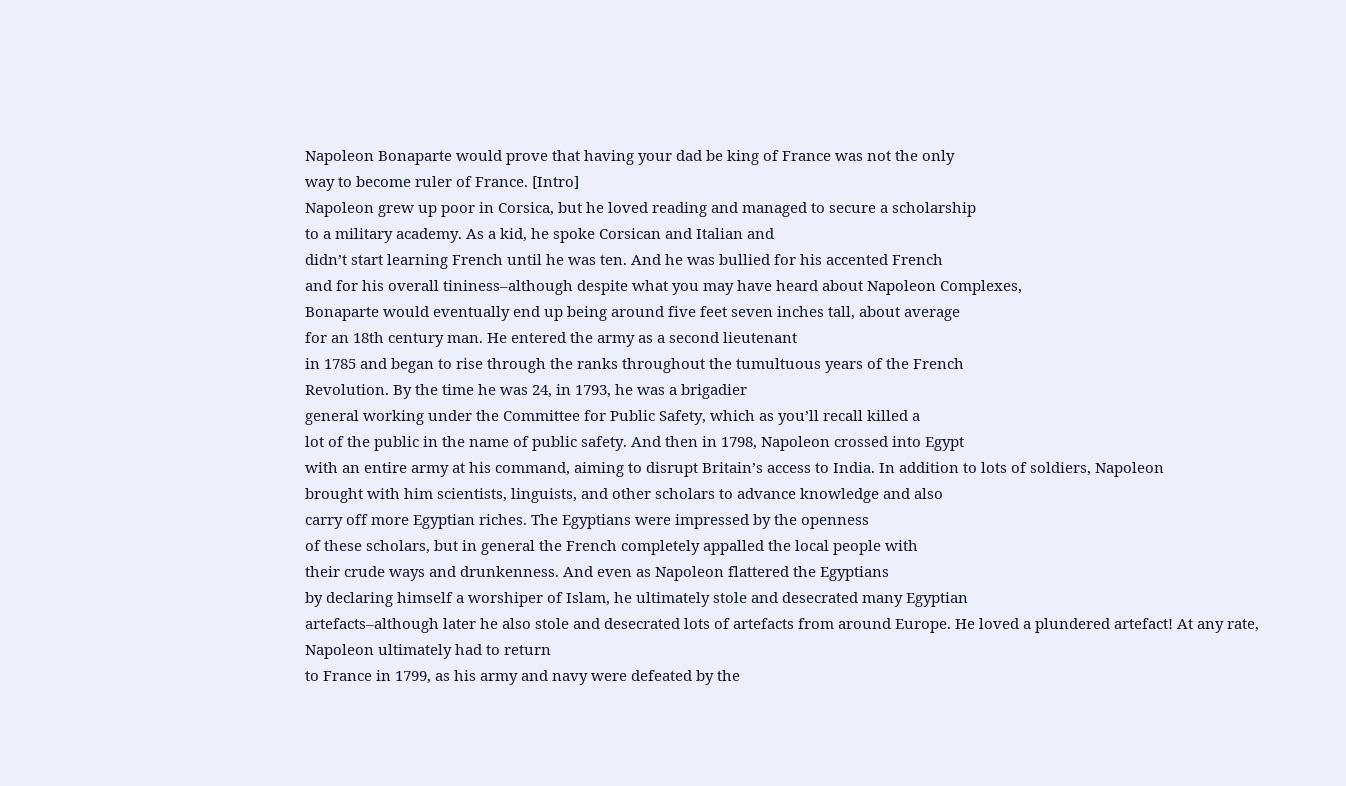Napoleon Bonaparte would prove that having your dad be king of France was not the only
way to become ruler of France. [Intro]
Napoleon grew up poor in Corsica, but he loved reading and managed to secure a scholarship
to a military academy. As a kid, he spoke Corsican and Italian and
didn’t start learning French until he was ten. And he was bullied for his accented French
and for his overall tininess–although despite what you may have heard about Napoleon Complexes,
Bonaparte would eventually end up being around five feet seven inches tall, about average
for an 18th century man. He entered the army as a second lieutenant
in 1785 and began to rise through the ranks throughout the tumultuous years of the French
Revolution. By the time he was 24, in 1793, he was a brigadier
general working under the Committee for Public Safety, which as you’ll recall killed a
lot of the public in the name of public safety. And then in 1798, Napoleon crossed into Egypt
with an entire army at his command, aiming to disrupt Britain’s access to India. In addition to lots of soldiers, Napoleon
brought with him scientists, linguists, and other scholars to advance knowledge and also
carry off more Egyptian riches. The Egyptians were impressed by the openness
of these scholars, but in general the French completely appalled the local people with
their crude ways and drunkenness. And even as Napoleon flattered the Egyptians
by declaring himself a worshiper of Islam, he ultimately stole and desecrated many Egyptian
artefacts–although later he also stole and desecrated lots of artefacts from around Europe. He loved a plundered artefact! At any rate, Napoleon ultimately had to return
to France in 1799, as his army and navy were defeated by the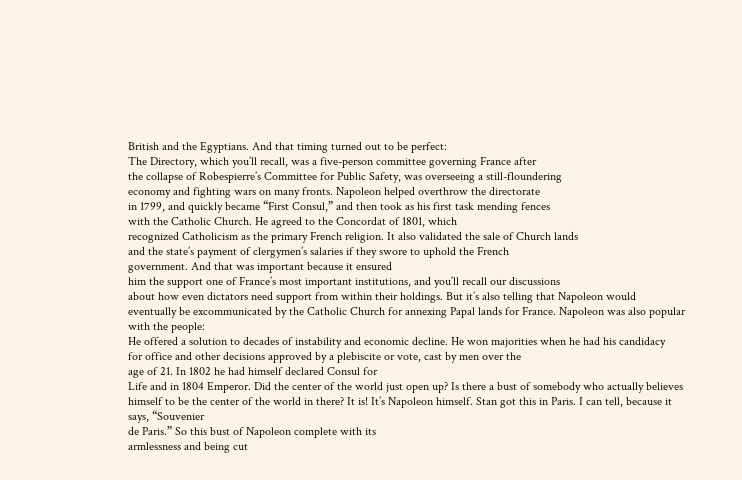British and the Egyptians. And that timing turned out to be perfect:
The Directory, which you’ll recall, was a five-person committee governing France after
the collapse of Robespierre’s Committee for Public Safety, was overseeing a still-floundering
economy and fighting wars on many fronts. Napoleon helped overthrow the directorate
in 1799, and quickly became “First Consul,” and then took as his first task mending fences
with the Catholic Church. He agreed to the Concordat of 1801, which
recognized Catholicism as the primary French religion. It also validated the sale of Church lands
and the state’s payment of clergymen’s salaries if they swore to uphold the French
government. And that was important because it ensured
him the support one of France’s most important institutions, and you’ll recall our discussions
about how even dictators need support from within their holdings. But it’s also telling that Napoleon would
eventually be excommunicated by the Catholic Church for annexing Papal lands for France. Napoleon was also popular with the people:
He offered a solution to decades of instability and economic decline. He won majorities when he had his candidacy
for office and other decisions approved by a plebiscite or vote, cast by men over the
age of 21. In 1802 he had himself declared Consul for
Life and in 1804 Emperor. Did the center of the world just open up? Is there a bust of somebody who actually believes
himself to be the center of the world in there? It is! It’s Napoleon himself. Stan got this in Paris. I can tell, because it says, “Souvenier
de Paris.” So this bust of Napoleon complete with its
armlessness and being cut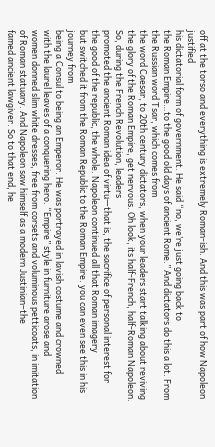off at the torso and everything is extremely Roman-ish. And this was part of how Napoleon justified
his dictatorial form of government. He said “no, we’re just going back to
the Roman Empire…to the good old days of ancient Rome.” And dictators do this a lot. From the Russian word Tsar, which comes from
the word Caesar, to 20th century dictators, when your leaders start talking about reviving
the glory of the Roman Empire, get nervous. Oh look, its half-French, half-Roman Napoleon. So, during the French Revolution, leaders
promoted the ancient Roman idea of virtu—that is, the sacrifice of personal interest for
the good of the republic, the whole. Napoleon continued all that Roman imagery
but switched it from the Roman Republic to the Roman Empire. you can even see this in his journey from
being a Consul to being an Emperor. He was portrayed in lavish costume and crowned
with the laurel leaves of a conquering hero. “Empire” style in furniture arose and
women donned slim white dresses, free from corsets and voluminous petticoats, in imitation
of Roman statuary. And Napoleon saw himself as a modern Justinian–the
famed ancient lawgiver. So to that end, he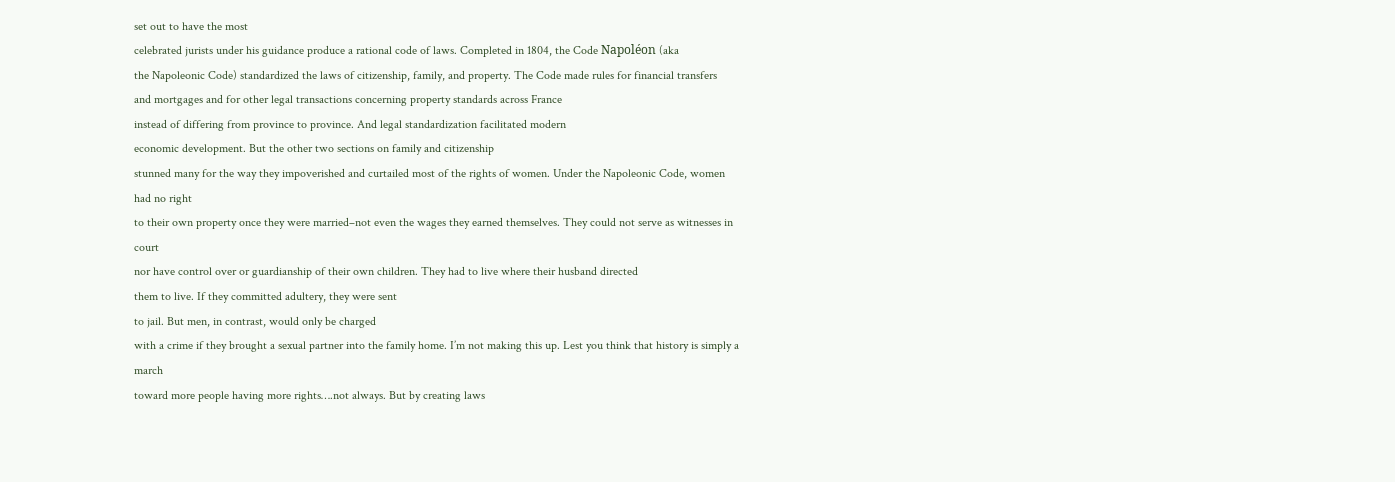set out to have the most
celebrated jurists under his guidance produce a rational code of laws. Completed in 1804, the Code Napoléon (aka
the Napoleonic Code) standardized the laws of citizenship, family, and property. The Code made rules for financial transfers
and mortgages and for other legal transactions concerning property standards across France
instead of differing from province to province. And legal standardization facilitated modern
economic development. But the other two sections on family and citizenship
stunned many for the way they impoverished and curtailed most of the rights of women. Under the Napoleonic Code, women had no right
to their own property once they were married–not even the wages they earned themselves. They could not serve as witnesses in court
nor have control over or guardianship of their own children. They had to live where their husband directed
them to live. If they committed adultery, they were sent
to jail. But men, in contrast, would only be charged
with a crime if they brought a sexual partner into the family home. I’m not making this up. Lest you think that history is simply a march
toward more people having more rights….not always. But by creating laws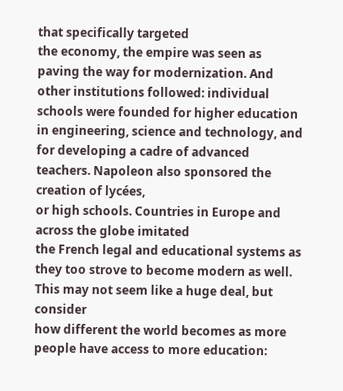that specifically targeted
the economy, the empire was seen as paving the way for modernization. And other institutions followed: individual
schools were founded for higher education in engineering, science and technology, and
for developing a cadre of advanced teachers. Napoleon also sponsored the creation of lycées,
or high schools. Countries in Europe and across the globe imitated
the French legal and educational systems as they too strove to become modern as well. This may not seem like a huge deal, but consider
how different the world becomes as more people have access to more education: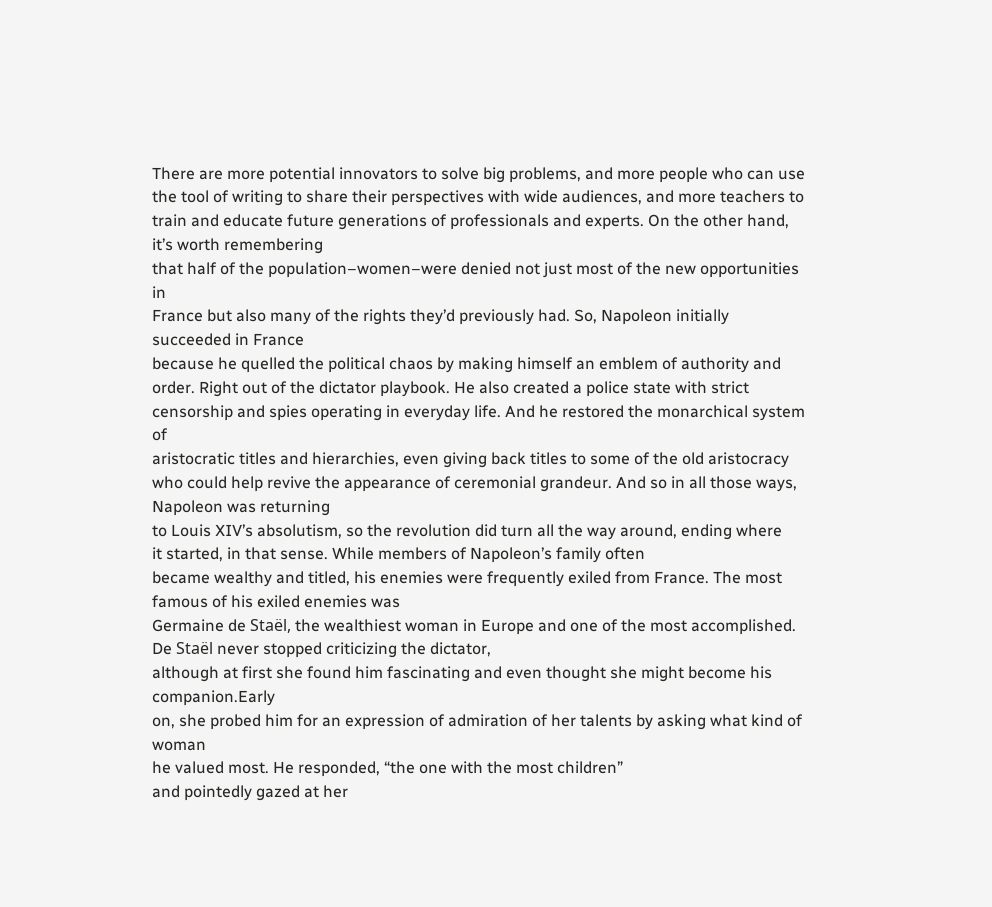There are more potential innovators to solve big problems, and more people who can use
the tool of writing to share their perspectives with wide audiences, and more teachers to
train and educate future generations of professionals and experts. On the other hand, it’s worth remembering
that half of the population–women–were denied not just most of the new opportunities in
France but also many of the rights they’d previously had. So, Napoleon initially succeeded in France
because he quelled the political chaos by making himself an emblem of authority and
order. Right out of the dictator playbook. He also created a police state with strict
censorship and spies operating in everyday life. And he restored the monarchical system of
aristocratic titles and hierarchies, even giving back titles to some of the old aristocracy
who could help revive the appearance of ceremonial grandeur. And so in all those ways, Napoleon was returning
to Louis XIV’s absolutism, so the revolution did turn all the way around, ending where
it started, in that sense. While members of Napoleon’s family often
became wealthy and titled, his enemies were frequently exiled from France. The most famous of his exiled enemies was
Germaine de Staël, the wealthiest woman in Europe and one of the most accomplished. De Staël never stopped criticizing the dictator,
although at first she found him fascinating and even thought she might become his companion.Early
on, she probed him for an expression of admiration of her talents by asking what kind of woman
he valued most. He responded, “the one with the most children”
and pointedly gazed at her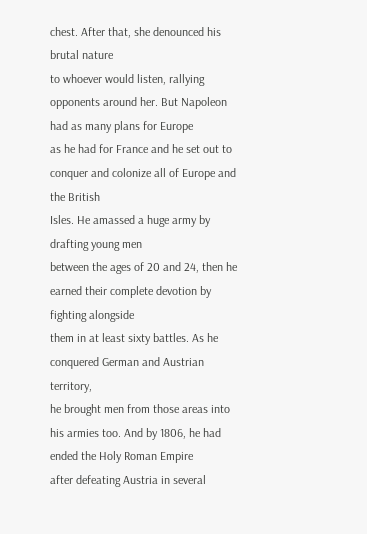chest. After that, she denounced his brutal nature
to whoever would listen, rallying opponents around her. But Napoleon had as many plans for Europe
as he had for France and he set out to conquer and colonize all of Europe and the British
Isles. He amassed a huge army by drafting young men
between the ages of 20 and 24, then he earned their complete devotion by fighting alongside
them in at least sixty battles. As he conquered German and Austrian territory,
he brought men from those areas into his armies too. And by 1806, he had ended the Holy Roman Empire
after defeating Austria in several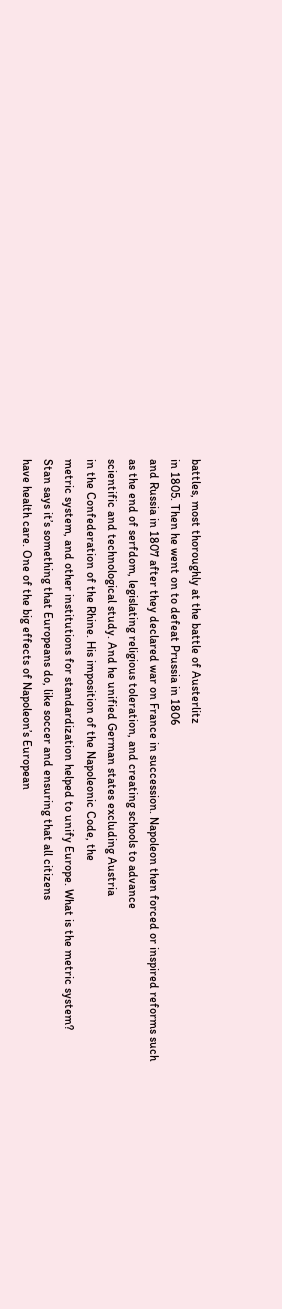battles, most thoroughly at the battle of Austerlitz
in 1805. Then he went on to defeat Prussia in 1806
and Russia in 1807 after they declared war on France in succession. Napoleon then forced or inspired reforms such
as the end of serfdom, legislating religious toleration, and creating schools to advance
scientific and technological study. And he unified German states excluding Austria
in the Confederation of the Rhine. His imposition of the Napoleonic Code, the
metric system, and other institutions for standardization helped to unify Europe. What is the metric system?
Stan says it’s something that Europeans do, like soccer and ensuring that all citizens
have health care. One of the big effects of Napoleon’s European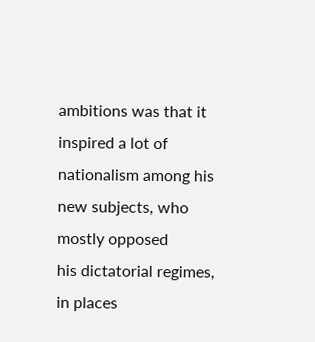ambitions was that it inspired a lot of nationalism among his new subjects, who mostly opposed
his dictatorial regimes, in places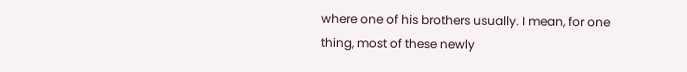where one of his brothers usually. I mean, for one thing, most of these newly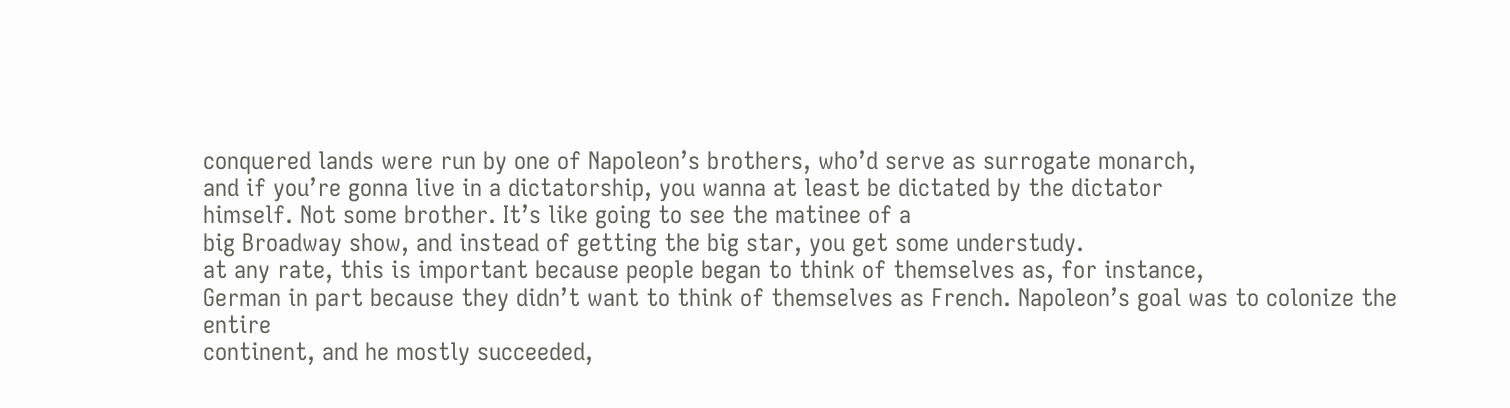conquered lands were run by one of Napoleon’s brothers, who’d serve as surrogate monarch,
and if you’re gonna live in a dictatorship, you wanna at least be dictated by the dictator
himself. Not some brother. It’s like going to see the matinee of a
big Broadway show, and instead of getting the big star, you get some understudy.
at any rate, this is important because people began to think of themselves as, for instance,
German in part because they didn’t want to think of themselves as French. Napoleon’s goal was to colonize the entire
continent, and he mostly succeeded,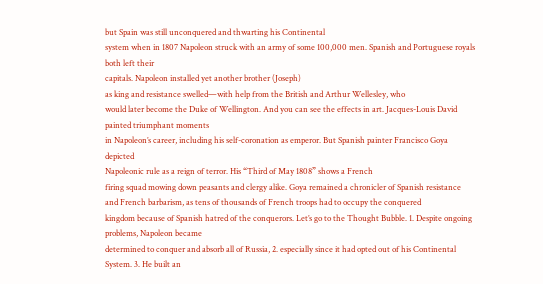but Spain was still unconquered and thwarting his Continental
system when in 1807 Napoleon struck with an army of some 100,000 men. Spanish and Portuguese royals both left their
capitals. Napoleon installed yet another brother (Joseph)
as king and resistance swelled—with help from the British and Arthur Wellesley, who
would later become the Duke of Wellington. And you can see the effects in art. Jacques-Louis David painted triumphant moments
in Napoleon’s career, including his self-coronation as emperor. But Spanish painter Francisco Goya depicted
Napoleonic rule as a reign of terror. His “Third of May 1808” shows a French
firing squad mowing down peasants and clergy alike. Goya remained a chronicler of Spanish resistance
and French barbarism, as tens of thousands of French troops had to occupy the conquered
kingdom because of Spanish hatred of the conquerors. Let’s go to the Thought Bubble. 1. Despite ongoing problems, Napoleon became
determined to conquer and absorb all of Russia, 2. especially since it had opted out of his Continental
System. 3. He built an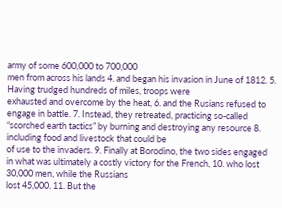army of some 600,000 to 700,000
men from across his lands 4. and began his invasion in June of 1812. 5. Having trudged hundreds of miles, troops were
exhausted and overcome by the heat, 6. and the Rusians refused to engage in battle. 7. Instead, they retreated, practicing so-called
“scorched earth tactics” by burning and destroying any resource 8. including food and livestock that could be
of use to the invaders. 9. Finally at Borodino, the two sides engaged
in what was ultimately a costly victory for the French, 10. who lost 30,000 men, while the Russians
lost 45,000. 11. But the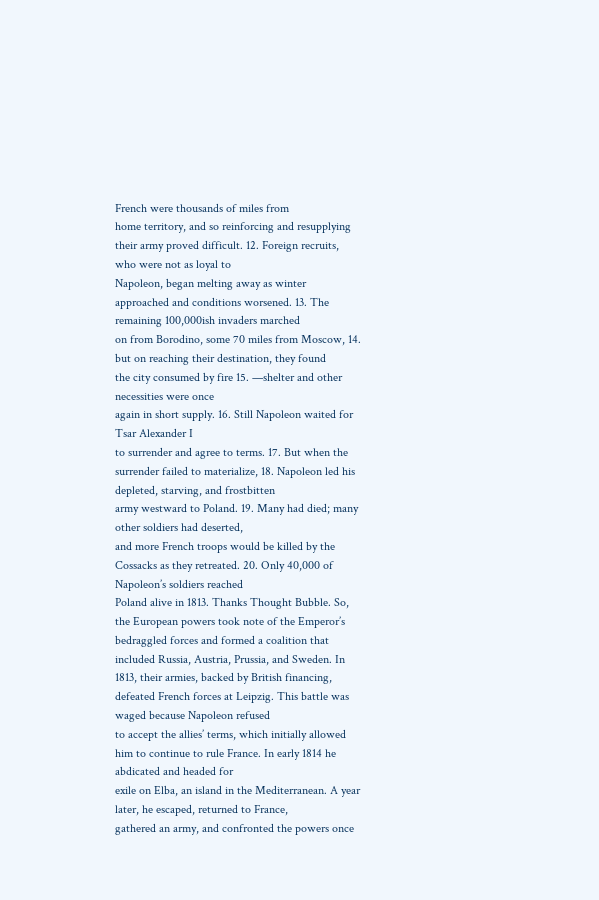French were thousands of miles from
home territory, and so reinforcing and resupplying their army proved difficult. 12. Foreign recruits, who were not as loyal to
Napoleon, began melting away as winter approached and conditions worsened. 13. The remaining 100,000ish invaders marched
on from Borodino, some 70 miles from Moscow, 14. but on reaching their destination, they found
the city consumed by fire 15. —shelter and other necessities were once
again in short supply. 16. Still Napoleon waited for Tsar Alexander I
to surrender and agree to terms. 17. But when the surrender failed to materialize, 18. Napoleon led his depleted, starving, and frostbitten
army westward to Poland. 19. Many had died; many other soldiers had deserted,
and more French troops would be killed by the Cossacks as they retreated. 20. Only 40,000 of Napoleon’s soldiers reached
Poland alive in 1813. Thanks Thought Bubble. So, the European powers took note of the Emperor’s
bedraggled forces and formed a coalition that included Russia, Austria, Prussia, and Sweden. In 1813, their armies, backed by British financing,
defeated French forces at Leipzig. This battle was waged because Napoleon refused
to accept the allies’ terms, which initially allowed him to continue to rule France. In early 1814 he abdicated and headed for
exile on Elba, an island in the Mediterranean. A year later, he escaped, returned to France,
gathered an army, and confronted the powers once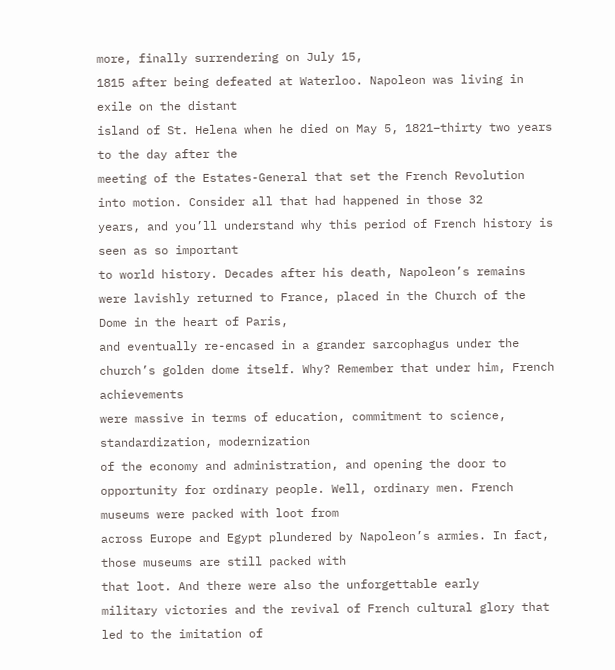more, finally surrendering on July 15,
1815 after being defeated at Waterloo. Napoleon was living in exile on the distant
island of St. Helena when he died on May 5, 1821–thirty two years to the day after the
meeting of the Estates-General that set the French Revolution into motion. Consider all that had happened in those 32
years, and you’ll understand why this period of French history is seen as so important
to world history. Decades after his death, Napoleon’s remains
were lavishly returned to France, placed in the Church of the Dome in the heart of Paris,
and eventually re-encased in a grander sarcophagus under the church’s golden dome itself. Why? Remember that under him, French achievements
were massive in terms of education, commitment to science, standardization, modernization
of the economy and administration, and opening the door to opportunity for ordinary people. Well, ordinary men. French museums were packed with loot from
across Europe and Egypt plundered by Napoleon’s armies. In fact, those museums are still packed with
that loot. And there were also the unforgettable early
military victories and the revival of French cultural glory that led to the imitation of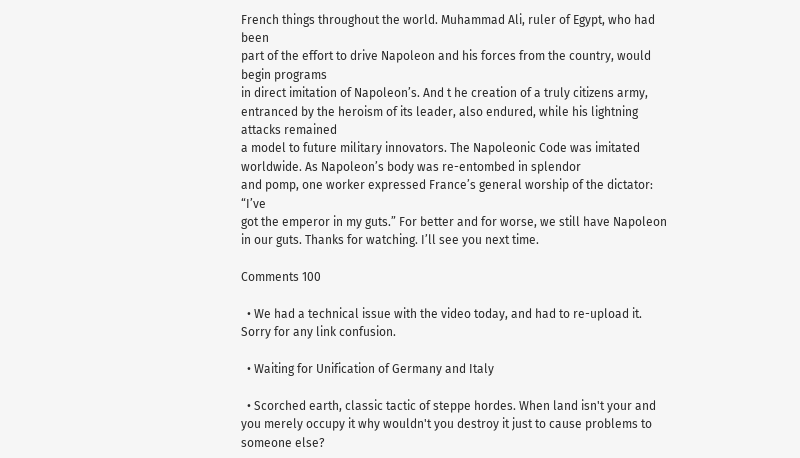French things throughout the world. Muhammad Ali, ruler of Egypt, who had been
part of the effort to drive Napoleon and his forces from the country, would begin programs
in direct imitation of Napoleon’s. And t he creation of a truly citizens army,
entranced by the heroism of its leader, also endured, while his lightning attacks remained
a model to future military innovators. The Napoleonic Code was imitated worldwide. As Napoleon’s body was re-entombed in splendor
and pomp, one worker expressed France’s general worship of the dictator: “I’ve
got the emperor in my guts.” For better and for worse, we still have Napoleon
in our guts. Thanks for watching. I’ll see you next time.

Comments 100

  • We had a technical issue with the video today, and had to re-upload it. Sorry for any link confusion.

  • Waiting for Unification of Germany and Italy

  • Scorched earth, classic tactic of steppe hordes. When land isn't your and you merely occupy it why wouldn't you destroy it just to cause problems to someone else?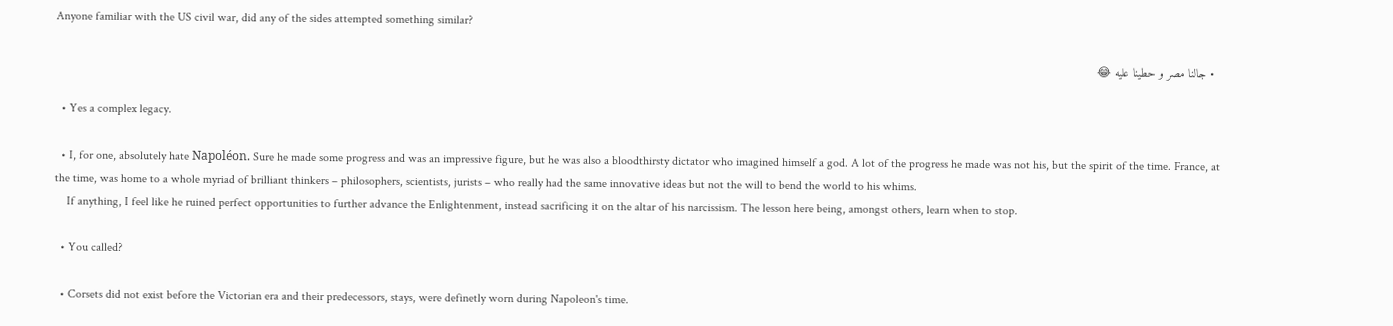Anyone familiar with the US civil war, did any of the sides attempted something similar?

  • جالنا مصر و حطينا عليه 😂

  • Yes a complex legacy.

  • I, for one, absolutely hate Napoléon. Sure he made some progress and was an impressive figure, but he was also a bloodthirsty dictator who imagined himself a god. A lot of the progress he made was not his, but the spirit of the time. France, at the time, was home to a whole myriad of brilliant thinkers – philosophers, scientists, jurists – who really had the same innovative ideas but not the will to bend the world to his whims.
    If anything, I feel like he ruined perfect opportunities to further advance the Enlightenment, instead sacrificing it on the altar of his narcissism. The lesson here being, amongst others, learn when to stop.

  • You called?

  • Corsets did not exist before the Victorian era and their predecessors, stays, were definetly worn during Napoleon's time.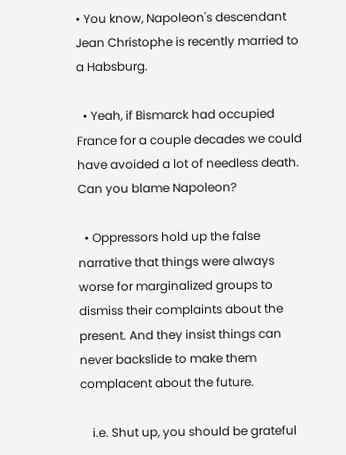• You know, Napoleon's descendant Jean Christophe is recently married to a Habsburg.

  • Yeah, if Bismarck had occupied France for a couple decades we could have avoided a lot of needless death. Can you blame Napoleon?

  • Oppressors hold up the false narrative that things were always worse for marginalized groups to dismiss their complaints about the present. And they insist things can never backslide to make them complacent about the future.

    i.e. Shut up, you should be grateful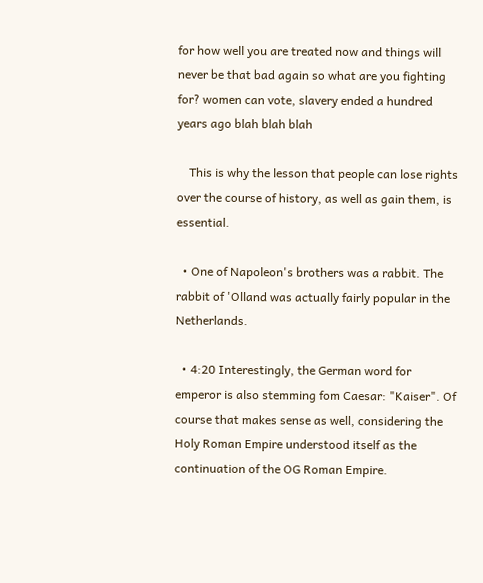for how well you are treated now and things will never be that bad again so what are you fighting for? women can vote, slavery ended a hundred years ago blah blah blah

    This is why the lesson that people can lose rights over the course of history, as well as gain them, is essential.

  • One of Napoleon's brothers was a rabbit. The rabbit of 'Olland was actually fairly popular in the Netherlands.

  • 4:20 Interestingly, the German word for emperor is also stemming fom Caesar: "Kaiser". Of course that makes sense as well, considering the Holy Roman Empire understood itself as the continuation of the OG Roman Empire.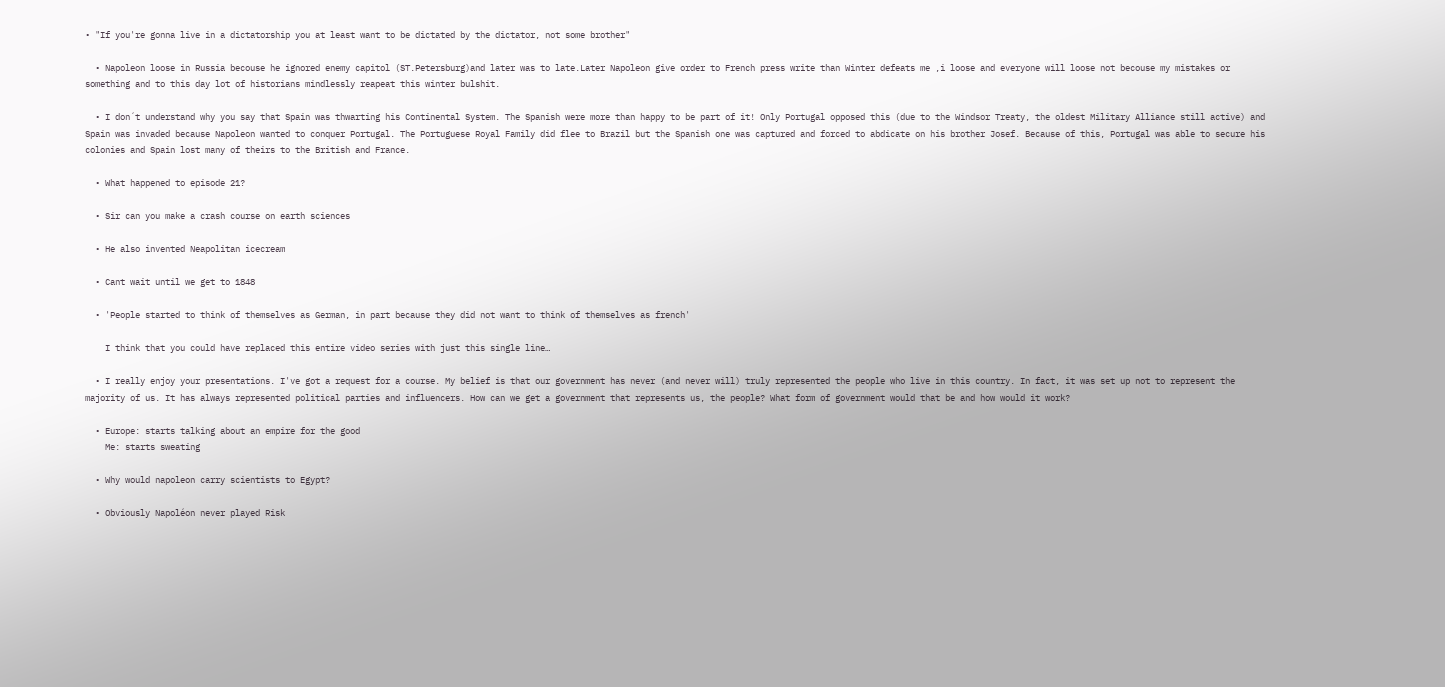• "If you're gonna live in a dictatorship you at least want to be dictated by the dictator, not some brother"

  • Napoleon loose in Russia becouse he ignored enemy capitol (ST.Petersburg)and later was to late.Later Napoleon give order to French press write than Winter defeats me ,i loose and everyone will loose not becouse my mistakes or something and to this day lot of historians mindlessly reapeat this winter bulshit.

  • I don´t understand why you say that Spain was thwarting his Continental System. The Spanish were more than happy to be part of it! Only Portugal opposed this (due to the Windsor Treaty, the oldest Military Alliance still active) and Spain was invaded because Napoleon wanted to conquer Portugal. The Portuguese Royal Family did flee to Brazil but the Spanish one was captured and forced to abdicate on his brother Josef. Because of this, Portugal was able to secure his colonies and Spain lost many of theirs to the British and France.

  • What happened to episode 21?

  • Sir can you make a crash course on earth sciences

  • He also invented Neapolitan icecream

  • Cant wait until we get to 1848

  • 'People started to think of themselves as German, in part because they did not want to think of themselves as french'

    I think that you could have replaced this entire video series with just this single line…

  • I really enjoy your presentations. I've got a request for a course. My belief is that our government has never (and never will) truly represented the people who live in this country. In fact, it was set up not to represent the majority of us. It has always represented political parties and influencers. How can we get a government that represents us, the people? What form of government would that be and how would it work?

  • Europe: starts talking about an empire for the good
    Me: starts sweating

  • Why would napoleon carry scientists to Egypt?

  • Obviously Napoléon never played Risk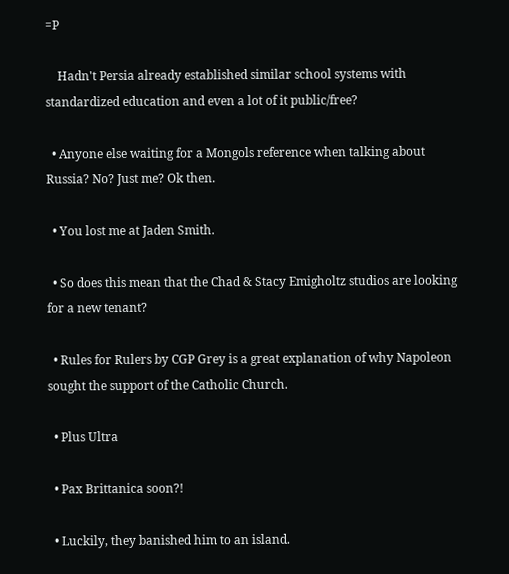=P

    Hadn't Persia already established similar school systems with standardized education and even a lot of it public/free?

  • Anyone else waiting for a Mongols reference when talking about Russia? No? Just me? Ok then.

  • You lost me at Jaden Smith.

  • So does this mean that the Chad & Stacy Emigholtz studios are looking for a new tenant?

  • Rules for Rulers by CGP Grey is a great explanation of why Napoleon sought the support of the Catholic Church.

  • Plus Ultra

  • Pax Brittanica soon?!

  • Luckily, they banished him to an island.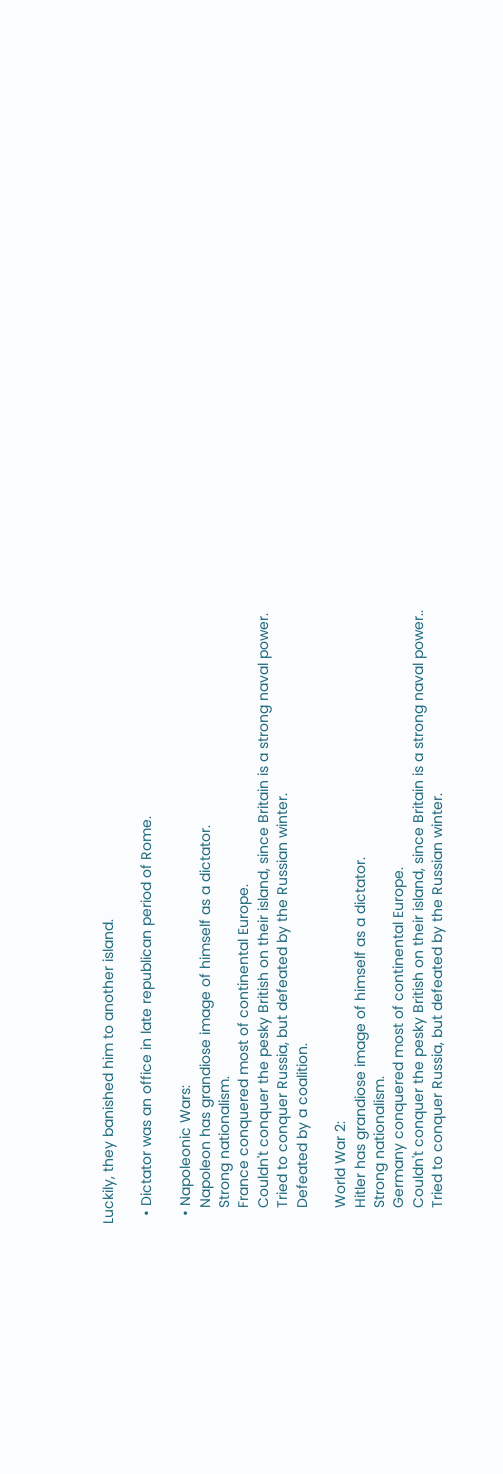Luckily, they banished him to another island.

  • Dictator was an office in late republican period of Rome.

  • Napoleonic Wars:
    Napoleon has grandiose image of himself as a dictator.
    Strong nationalism.
    France conquered most of continental Europe.
    Couldn't conquer the pesky British on their island, since Britain is a strong naval power.
    Tried to conquer Russia, but defeated by the Russian winter.
    Defeated by a coalition.

    World War 2:
    Hitler has grandiose image of himself as a dictator.
    Strong nationalism.
    Germany conquered most of continental Europe.
    Couldn't conquer the pesky British on their island, since Britain is a strong naval power..
    Tried to conquer Russia, but defeated by the Russian winter.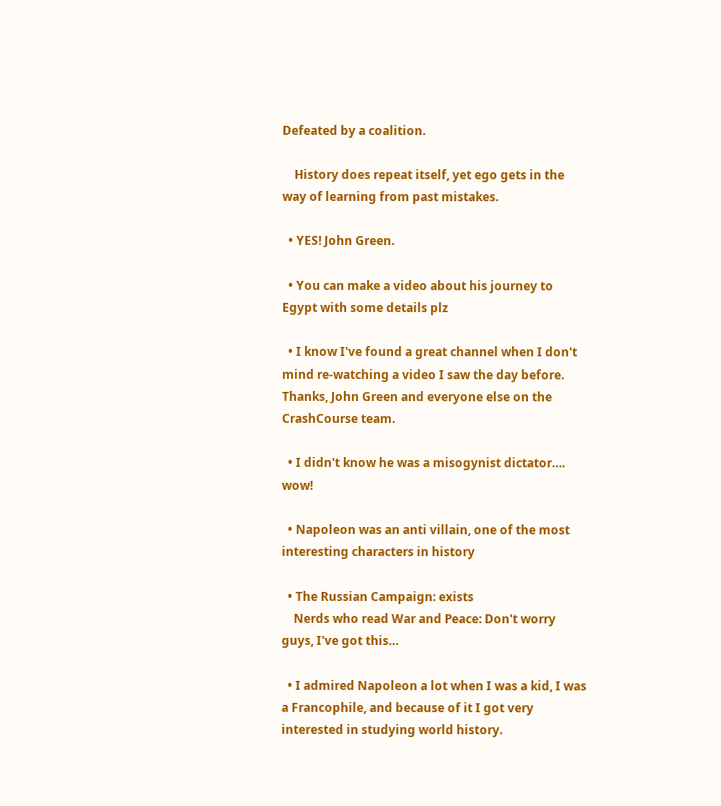Defeated by a coalition.

    History does repeat itself, yet ego gets in the way of learning from past mistakes.

  • YES! John Green.

  • You can make a video about his journey to Egypt with some details plz

  • I know I've found a great channel when I don't mind re-watching a video I saw the day before. Thanks, John Green and everyone else on the CrashCourse team.

  • I didn't know he was a misogynist dictator…. wow!

  • Napoleon was an anti villain, one of the most interesting characters in history

  • The Russian Campaign: exists
    Nerds who read War and Peace: Don't worry guys, I've got this…

  • I admired Napoleon a lot when I was a kid, I was a Francophile, and because of it I got very interested in studying world history.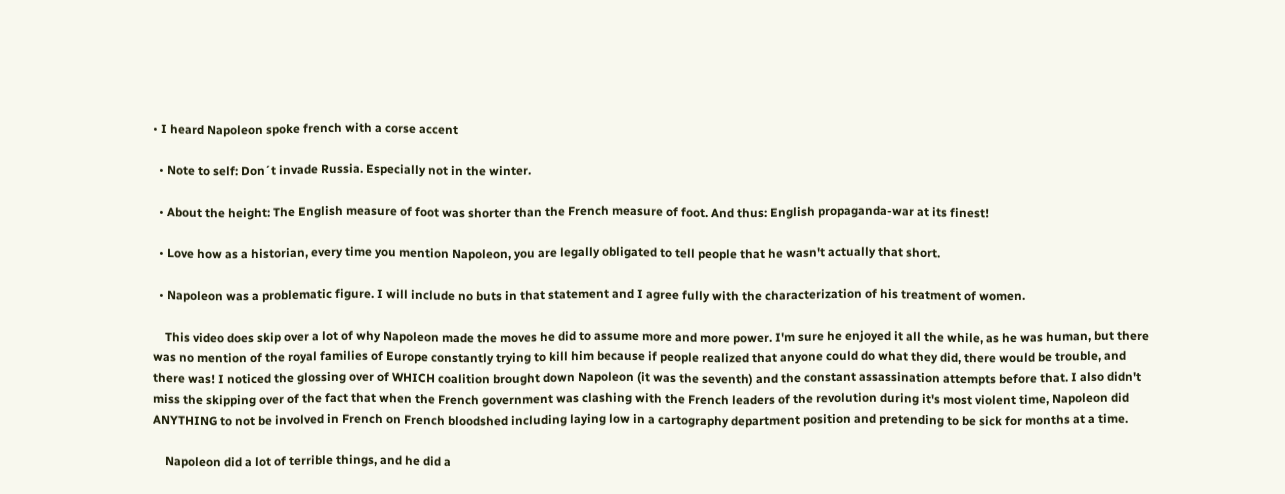• I heard Napoleon spoke french with a corse accent

  • Note to self: Don´t invade Russia. Especially not in the winter.

  • About the height: The English measure of foot was shorter than the French measure of foot. And thus: English propaganda-war at its finest!

  • Love how as a historian, every time you mention Napoleon, you are legally obligated to tell people that he wasn't actually that short.

  • Napoleon was a problematic figure. I will include no buts in that statement and I agree fully with the characterization of his treatment of women.

    This video does skip over a lot of why Napoleon made the moves he did to assume more and more power. I'm sure he enjoyed it all the while, as he was human, but there was no mention of the royal families of Europe constantly trying to kill him because if people realized that anyone could do what they did, there would be trouble, and there was! I noticed the glossing over of WHICH coalition brought down Napoleon (it was the seventh) and the constant assassination attempts before that. I also didn't miss the skipping over of the fact that when the French government was clashing with the French leaders of the revolution during it's most violent time, Napoleon did ANYTHING to not be involved in French on French bloodshed including laying low in a cartography department position and pretending to be sick for months at a time.

    Napoleon did a lot of terrible things, and he did a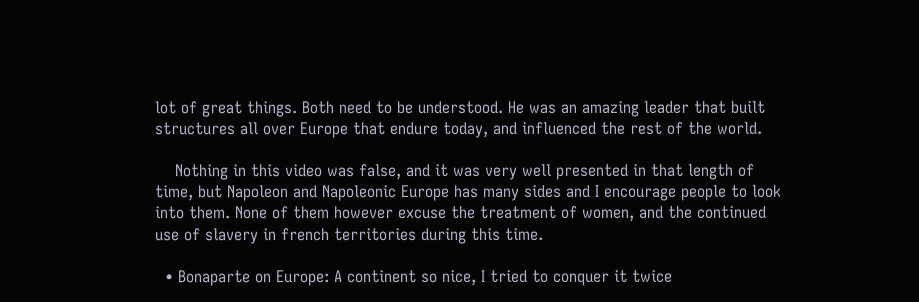lot of great things. Both need to be understood. He was an amazing leader that built structures all over Europe that endure today, and influenced the rest of the world.

    Nothing in this video was false, and it was very well presented in that length of time, but Napoleon and Napoleonic Europe has many sides and I encourage people to look into them. None of them however excuse the treatment of women, and the continued use of slavery in french territories during this time.

  • Bonaparte on Europe: A continent so nice, I tried to conquer it twice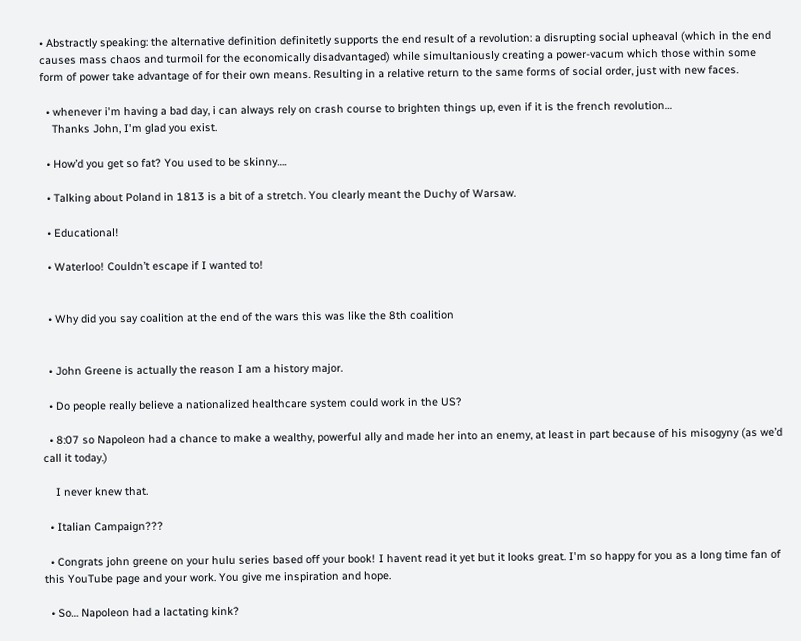• Abstractly speaking: the alternative definition definitetly supports the end result of a revolution: a disrupting social upheaval (which in the end causes mass chaos and turmoil for the economically disadvantaged) while simultaniously creating a power-vacum which those within some form of power take advantage of for their own means. Resulting in a relative return to the same forms of social order, just with new faces.

  • whenever i'm having a bad day, i can always rely on crash course to brighten things up, even if it is the french revolution…
    Thanks John, I'm glad you exist.

  • How’d you get so fat? You used to be skinny….

  • Talking about Poland in 1813 is a bit of a stretch. You clearly meant the Duchy of Warsaw.

  • Educational!

  • Waterloo! Couldn’t escape if I wanted to!


  • Why did you say coalition at the end of the wars this was like the 8th coalition


  • John Greene is actually the reason I am a history major.

  • Do people really believe a nationalized healthcare system could work in the US?

  • 8:07 so Napoleon had a chance to make a wealthy, powerful ally and made her into an enemy, at least in part because of his misogyny (as we’d call it today.)

    I never knew that.

  • Italian Campaign???

  • Congrats john greene on your hulu series based off your book! I havent read it yet but it looks great. I'm so happy for you as a long time fan of this YouTube page and your work. You give me inspiration and hope.

  • So… Napoleon had a lactating kink?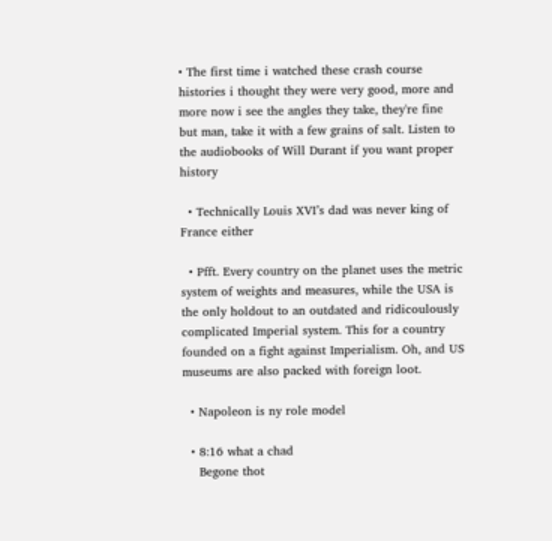• The first time i watched these crash course histories i thought they were very good, more and more now i see the angles they take, they're fine but man, take it with a few grains of salt. Listen to the audiobooks of Will Durant if you want proper history

  • Technically Louis XVI’s dad was never king of France either

  • Pfft. Every country on the planet uses the metric system of weights and measures, while the USA is the only holdout to an outdated and ridicoulously complicated Imperial system. This for a country founded on a fight against Imperialism. Oh, and US museums are also packed with foreign loot.

  • Napoleon is ny role model

  • 8:16 what a chad
    Begone thot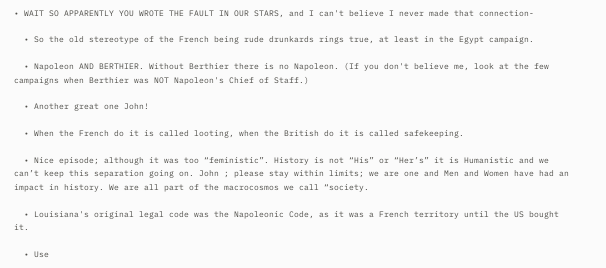• WAIT SO APPARENTLY YOU WROTE THE FAULT IN OUR STARS, and I can't believe I never made that connection-

  • So the old stereotype of the French being rude drunkards rings true, at least in the Egypt campaign.

  • Napoleon AND BERTHIER. Without Berthier there is no Napoleon. (If you don't believe me, look at the few campaigns when Berthier was NOT Napoleon's Chief of Staff.)

  • Another great one John!

  • When the French do it is called looting, when the British do it is called safekeeping.

  • Nice episode; although it was too “feministic”. History is not “His” or “Her’s” it is Humanistic and we can’t keep this separation going on. John ; please stay within limits; we are one and Men and Women have had an impact in history. We are all part of the macrocosmos we call “society.

  • Louisiana's original legal code was the Napoleonic Code, as it was a French territory until the US bought it.

  • Use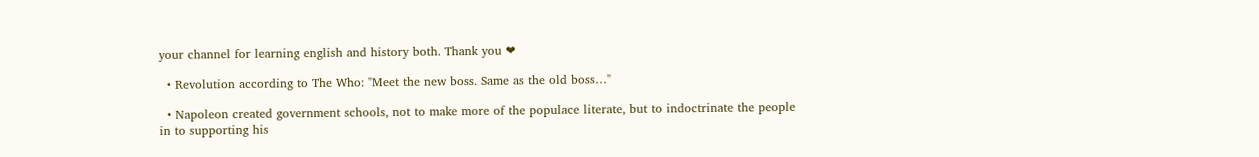your channel for learning english and history both. Thank you ❤

  • Revolution according to The Who: "Meet the new boss. Same as the old boss…"

  • Napoleon created government schools, not to make more of the populace literate, but to indoctrinate the people in to supporting his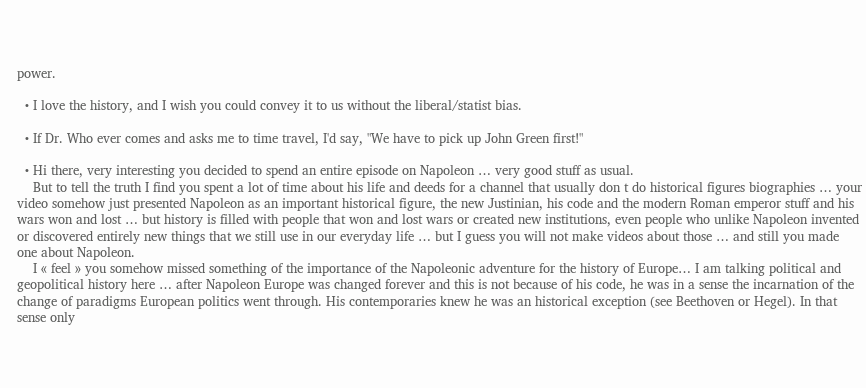power.

  • I love the history, and I wish you could convey it to us without the liberal/statist bias.

  • If Dr. Who ever comes and asks me to time travel, I'd say, "We have to pick up John Green first!"

  • Hi there, very interesting you decided to spend an entire episode on Napoleon … very good stuff as usual.
    But to tell the truth I find you spent a lot of time about his life and deeds for a channel that usually don t do historical figures biographies … your video somehow just presented Napoleon as an important historical figure, the new Justinian, his code and the modern Roman emperor stuff and his wars won and lost … but history is filled with people that won and lost wars or created new institutions, even people who unlike Napoleon invented or discovered entirely new things that we still use in our everyday life … but I guess you will not make videos about those … and still you made one about Napoleon.
    I « feel » you somehow missed something of the importance of the Napoleonic adventure for the history of Europe… I am talking political and geopolitical history here … after Napoleon Europe was changed forever and this is not because of his code, he was in a sense the incarnation of the change of paradigms European politics went through. His contemporaries knew he was an historical exception (see Beethoven or Hegel). In that sense only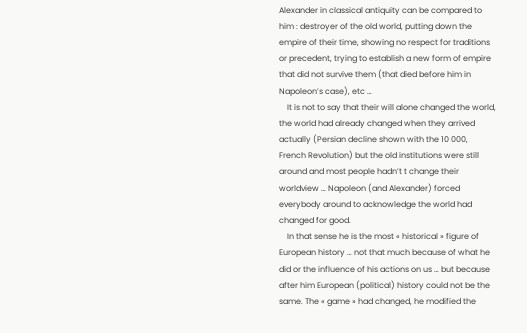Alexander in classical antiquity can be compared to him : destroyer of the old world, putting down the empire of their time, showing no respect for traditions or precedent, trying to establish a new form of empire that did not survive them (that died before him in Napoleon’s case), etc …
    It is not to say that their will alone changed the world, the world had already changed when they arrived actually (Persian decline shown with the 10 000, French Revolution) but the old institutions were still around and most people hadn’t t change their worldview … Napoleon (and Alexander) forced everybody around to acknowledge the world had changed for good.
    In that sense he is the most « historical » figure of European history … not that much because of what he did or the influence of his actions on us … but because after him European (political) history could not be the same. The « game » had changed, he modified the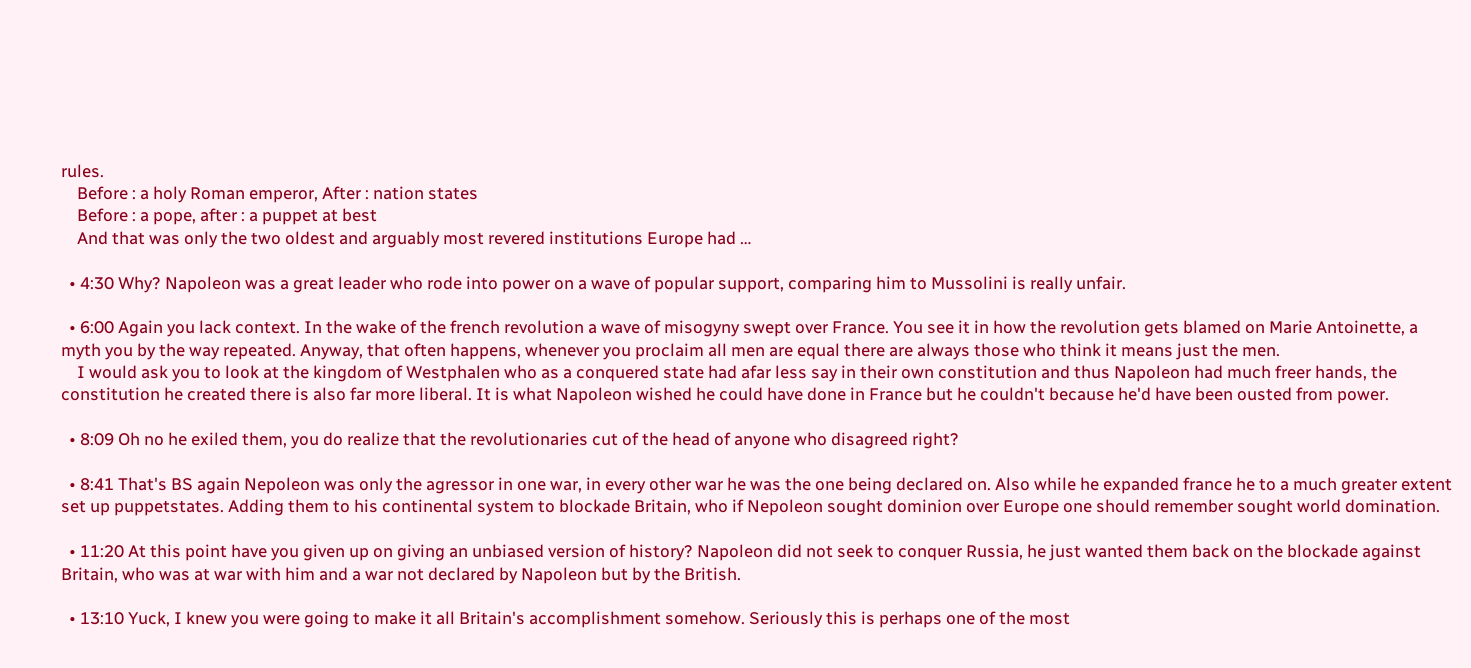rules.
    Before : a holy Roman emperor, After : nation states
    Before : a pope, after : a puppet at best
    And that was only the two oldest and arguably most revered institutions Europe had …

  • 4:30 Why? Napoleon was a great leader who rode into power on a wave of popular support, comparing him to Mussolini is really unfair.

  • 6:00 Again you lack context. In the wake of the french revolution a wave of misogyny swept over France. You see it in how the revolution gets blamed on Marie Antoinette, a myth you by the way repeated. Anyway, that often happens, whenever you proclaim all men are equal there are always those who think it means just the men.
    I would ask you to look at the kingdom of Westphalen who as a conquered state had afar less say in their own constitution and thus Napoleon had much freer hands, the constitution he created there is also far more liberal. It is what Napoleon wished he could have done in France but he couldn't because he'd have been ousted from power.

  • 8:09 Oh no he exiled them, you do realize that the revolutionaries cut of the head of anyone who disagreed right?

  • 8:41 That's BS again Nepoleon was only the agressor in one war, in every other war he was the one being declared on. Also while he expanded france he to a much greater extent set up puppetstates. Adding them to his continental system to blockade Britain, who if Nepoleon sought dominion over Europe one should remember sought world domination.

  • 11:20 At this point have you given up on giving an unbiased version of history? Napoleon did not seek to conquer Russia, he just wanted them back on the blockade against Britain, who was at war with him and a war not declared by Napoleon but by the British.

  • 13:10 Yuck, I knew you were going to make it all Britain's accomplishment somehow. Seriously this is perhaps one of the most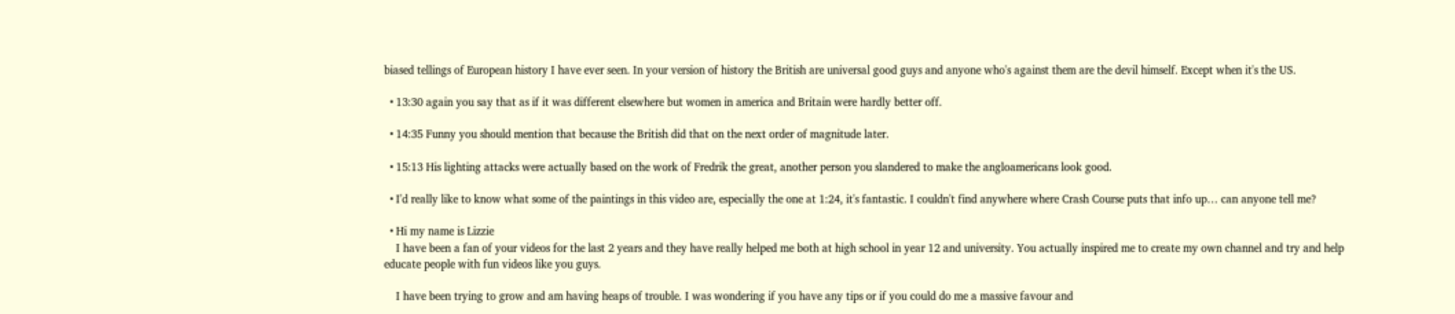biased tellings of European history I have ever seen. In your version of history the British are universal good guys and anyone who's against them are the devil himself. Except when it's the US.

  • 13:30 again you say that as if it was different elsewhere but women in america and Britain were hardly better off.

  • 14:35 Funny you should mention that because the British did that on the next order of magnitude later.

  • 15:13 His lighting attacks were actually based on the work of Fredrik the great, another person you slandered to make the angloamericans look good.

  • I'd really like to know what some of the paintings in this video are, especially the one at 1:24, it's fantastic. I couldn't find anywhere where Crash Course puts that info up… can anyone tell me?

  • Hi my name is Lizzie
    I have been a fan of your videos for the last 2 years and they have really helped me both at high school in year 12 and university. You actually inspired me to create my own channel and try and help educate people with fun videos like you guys.

    I have been trying to grow and am having heaps of trouble. I was wondering if you have any tips or if you could do me a massive favour and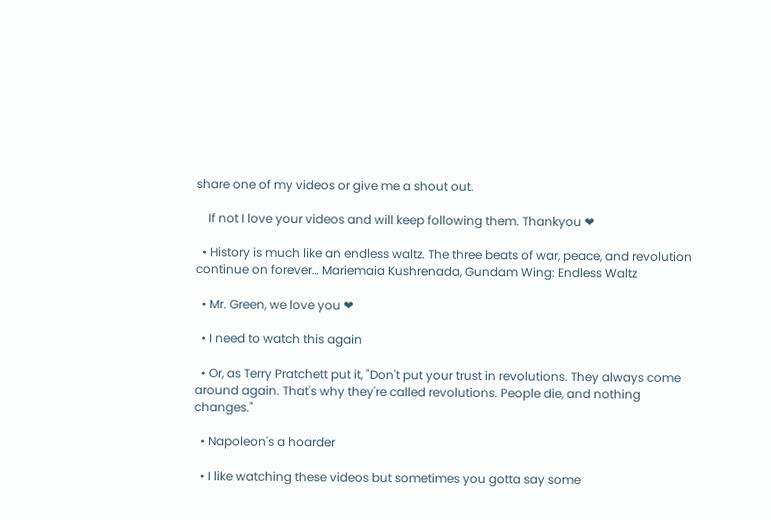share one of my videos or give me a shout out.

    If not I love your videos and will keep following them. Thankyou ❤

  • History is much like an endless waltz. The three beats of war, peace, and revolution continue on forever… Mariemaia Kushrenada, Gundam Wing: Endless Waltz

  • Mr. Green, we love you ❤

  • I need to watch this again

  • Or, as Terry Pratchett put it, "Don't put your trust in revolutions. They always come around again. That's why they're called revolutions. People die, and nothing changes."

  • Napoleon's a hoarder

  • I like watching these videos but sometimes you gotta say some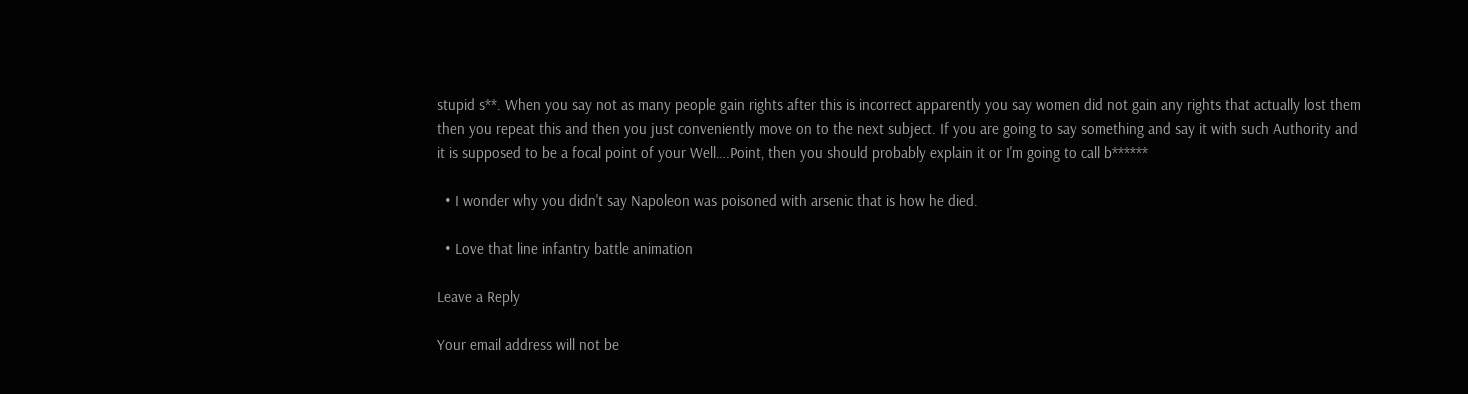stupid s**. When you say not as many people gain rights after this is incorrect apparently you say women did not gain any rights that actually lost them then you repeat this and then you just conveniently move on to the next subject. If you are going to say something and say it with such Authority and it is supposed to be a focal point of your Well….Point, then you should probably explain it or I'm going to call b******

  • I wonder why you didn't say Napoleon was poisoned with arsenic that is how he died.

  • Love that line infantry battle animation

Leave a Reply

Your email address will not be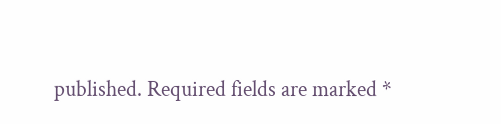published. Required fields are marked *